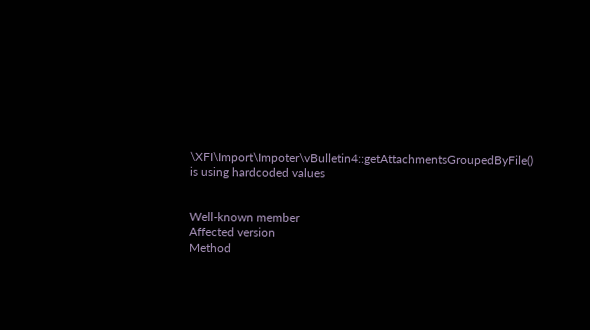\XFI\Import\Impoter\vBulletin4::getAttachmentsGroupedByFile() is using hardcoded values


Well-known member
Affected version
Method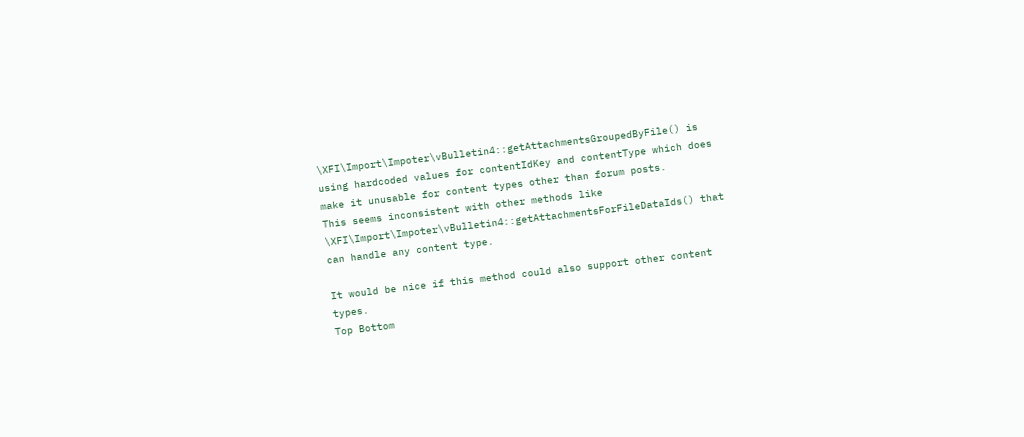\XFI\Import\Impoter\vBulletin4::getAttachmentsGroupedByFile() is using hardcoded values for contentIdKey and contentType which does make it unusable for content types other than forum posts.
This seems inconsistent with other methods like \XFI\Import\Impoter\vBulletin4::getAttachmentsForFileDataIds() that can handle any content type.

It would be nice if this method could also support other content types.
Top Bottom